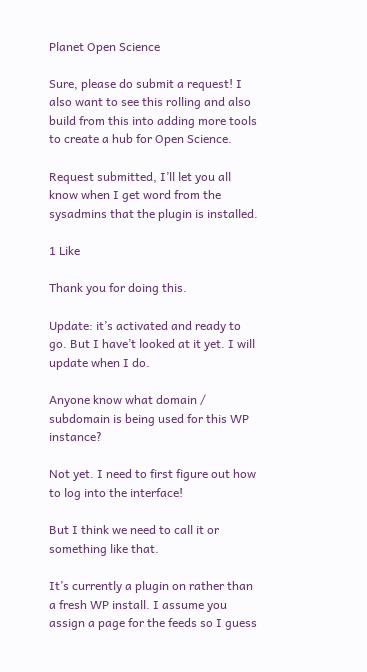Planet Open Science

Sure, please do submit a request! I also want to see this rolling and also build from this into adding more tools to create a hub for Open Science.

Request submitted, I’ll let you all know when I get word from the sysadmins that the plugin is installed.

1 Like

Thank you for doing this.

Update: it’s activated and ready to go. But I have’t looked at it yet. I will update when I do.

Anyone know what domain / subdomain is being used for this WP instance?

Not yet. I need to first figure out how to log into the interface!

But I think we need to call it or something like that.

It’s currently a plugin on rather than a fresh WP install. I assume you assign a page for the feeds so I guess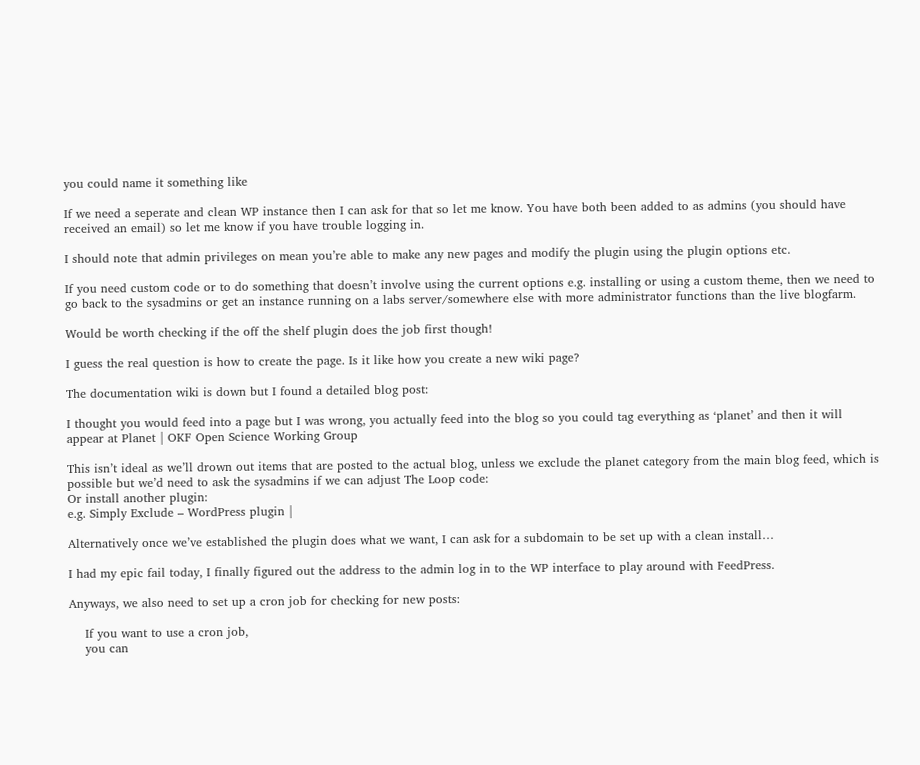you could name it something like

If we need a seperate and clean WP instance then I can ask for that so let me know. You have both been added to as admins (you should have received an email) so let me know if you have trouble logging in.

I should note that admin privileges on mean you’re able to make any new pages and modify the plugin using the plugin options etc.

If you need custom code or to do something that doesn’t involve using the current options e.g. installing or using a custom theme, then we need to go back to the sysadmins or get an instance running on a labs server/somewhere else with more administrator functions than the live blogfarm.

Would be worth checking if the off the shelf plugin does the job first though!

I guess the real question is how to create the page. Is it like how you create a new wiki page?

The documentation wiki is down but I found a detailed blog post:

I thought you would feed into a page but I was wrong, you actually feed into the blog so you could tag everything as ‘planet’ and then it will appear at Planet | OKF Open Science Working Group

This isn’t ideal as we’ll drown out items that are posted to the actual blog, unless we exclude the planet category from the main blog feed, which is possible but we’d need to ask the sysadmins if we can adjust The Loop code:
Or install another plugin:
e.g. Simply Exclude – WordPress plugin |

Alternatively once we’ve established the plugin does what we want, I can ask for a subdomain to be set up with a clean install…

I had my epic fail today, I finally figured out the address to the admin log in to the WP interface to play around with FeedPress.

Anyways, we also need to set up a cron job for checking for new posts:

    If you want to use a cron job,
    you can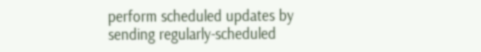perform scheduled updates by sending regularly-scheduled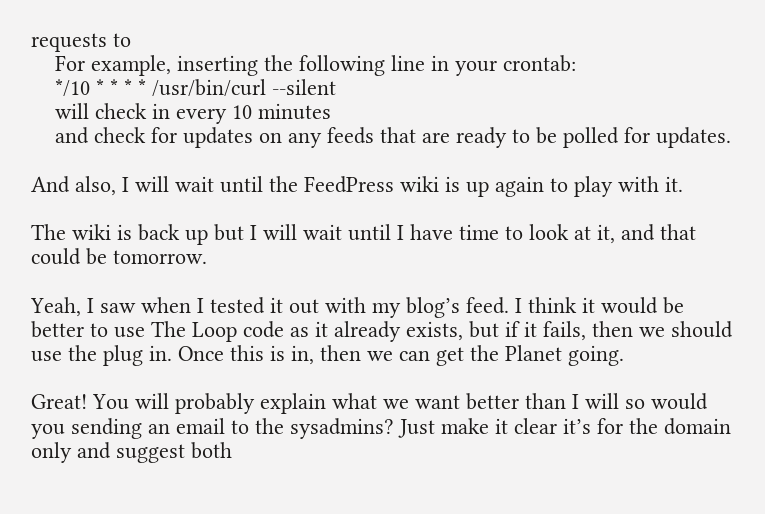requests to
    For example, inserting the following line in your crontab:
    */10 * * * * /usr/bin/curl --silent
    will check in every 10 minutes
    and check for updates on any feeds that are ready to be polled for updates.

And also, I will wait until the FeedPress wiki is up again to play with it.

The wiki is back up but I will wait until I have time to look at it, and that could be tomorrow.

Yeah, I saw when I tested it out with my blog’s feed. I think it would be better to use The Loop code as it already exists, but if it fails, then we should use the plug in. Once this is in, then we can get the Planet going.

Great! You will probably explain what we want better than I will so would you sending an email to the sysadmins? Just make it clear it’s for the domain only and suggest both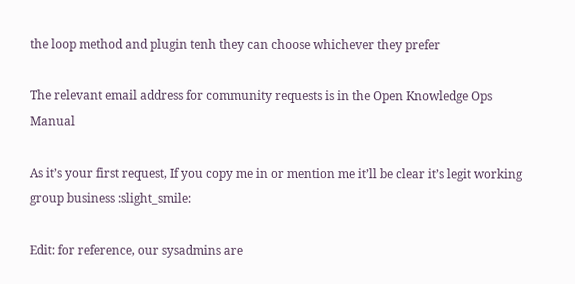the loop method and plugin tenh they can choose whichever they prefer

The relevant email address for community requests is in the Open Knowledge Ops Manual

As it’s your first request, If you copy me in or mention me it’ll be clear it’s legit working group business :slight_smile:

Edit: for reference, our sysadmins are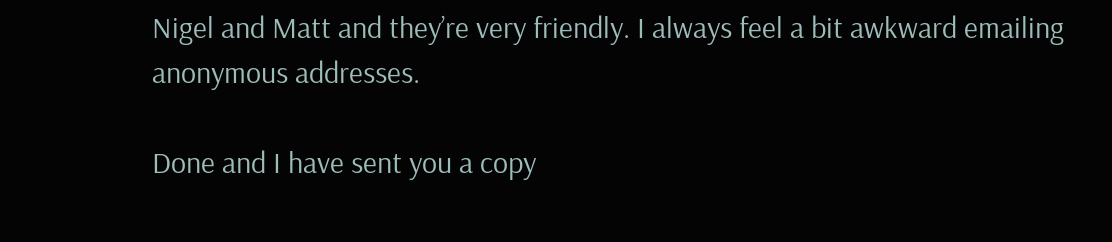Nigel and Matt and they’re very friendly. I always feel a bit awkward emailing anonymous addresses.

Done and I have sent you a copy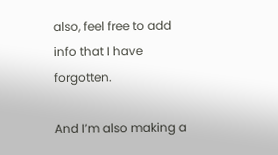also, feel free to add info that I have forgotten.

And I’m also making a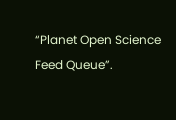“Planet Open Science Feed Queue”.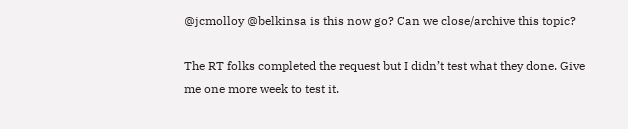@jcmolloy @belkinsa is this now go? Can we close/archive this topic?

The RT folks completed the request but I didn’t test what they done. Give me one more week to test it.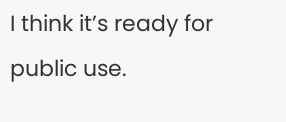I think it’s ready for public use.